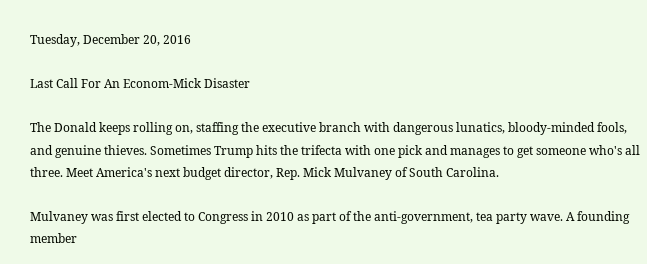Tuesday, December 20, 2016

Last Call For An Econom-Mick Disaster

The Donald keeps rolling on, staffing the executive branch with dangerous lunatics, bloody-minded fools, and genuine thieves. Sometimes Trump hits the trifecta with one pick and manages to get someone who's all three. Meet America's next budget director, Rep. Mick Mulvaney of South Carolina.

Mulvaney was first elected to Congress in 2010 as part of the anti-government, tea party wave. A founding member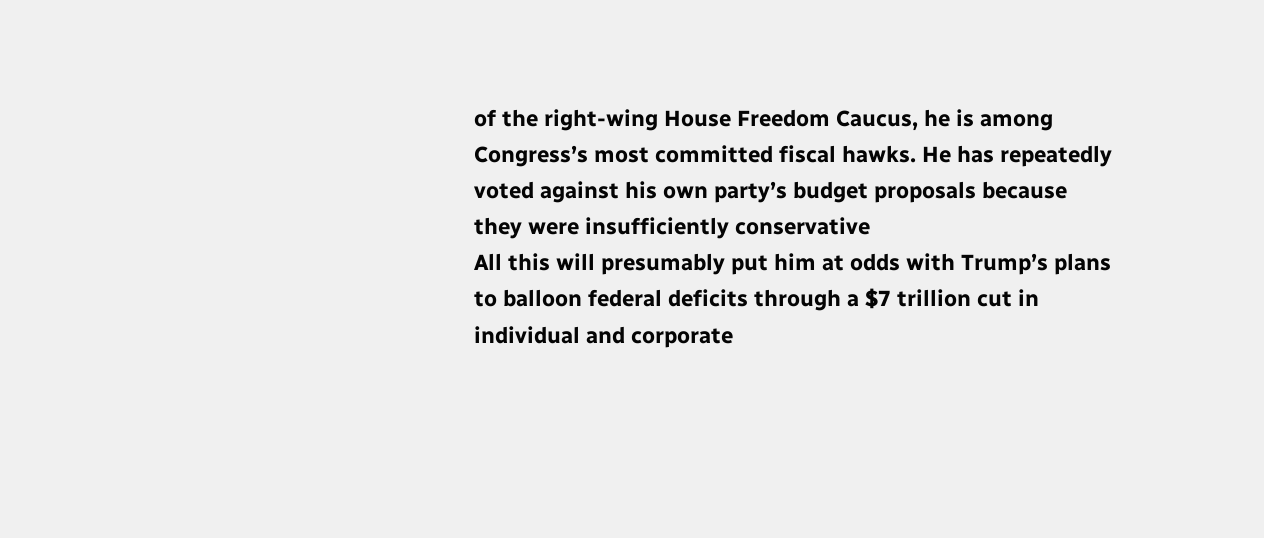of the right-wing House Freedom Caucus, he is among Congress’s most committed fiscal hawks. He has repeatedly voted against his own party’s budget proposals because they were insufficiently conservative
All this will presumably put him at odds with Trump’s plans to balloon federal deficits through a $7 trillion cut in individual and corporate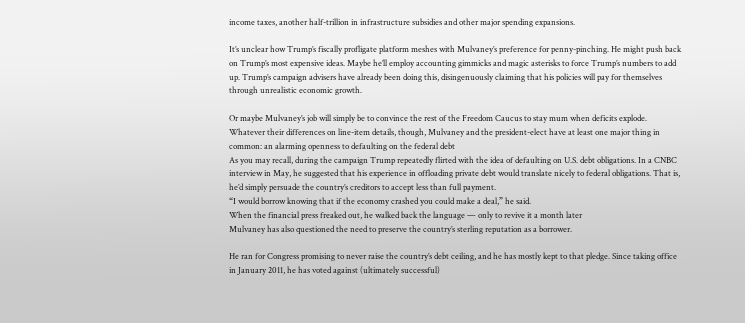income taxes, another half-trillion in infrastructure subsidies and other major spending expansions.

It’s unclear how Trump’s fiscally profligate platform meshes with Mulvaney’s preference for penny-pinching. He might push back on Trump’s most expensive ideas. Maybe he’ll employ accounting gimmicks and magic asterisks to force Trump’s numbers to add up. Trump’s campaign advisers have already been doing this, disingenuously claiming that his policies will pay for themselves through unrealistic economic growth.

Or maybe Mulvaney’s job will simply be to convince the rest of the Freedom Caucus to stay mum when deficits explode.
Whatever their differences on line-item details, though, Mulvaney and the president-elect have at least one major thing in common: an alarming openness to defaulting on the federal debt
As you may recall, during the campaign Trump repeatedly flirted with the idea of defaulting on U.S. debt obligations. In a CNBC interview in May, he suggested that his experience in offloading private debt would translate nicely to federal obligations. That is, he’d simply persuade the country’s creditors to accept less than full payment.
“I would borrow knowing that if the economy crashed you could make a deal,” he said.
When the financial press freaked out, he walked back the language — only to revive it a month later
Mulvaney has also questioned the need to preserve the country’s sterling reputation as a borrower.

He ran for Congress promising to never raise the country’s debt ceiling, and he has mostly kept to that pledge. Since taking office in January 2011, he has voted against (ultimately successful)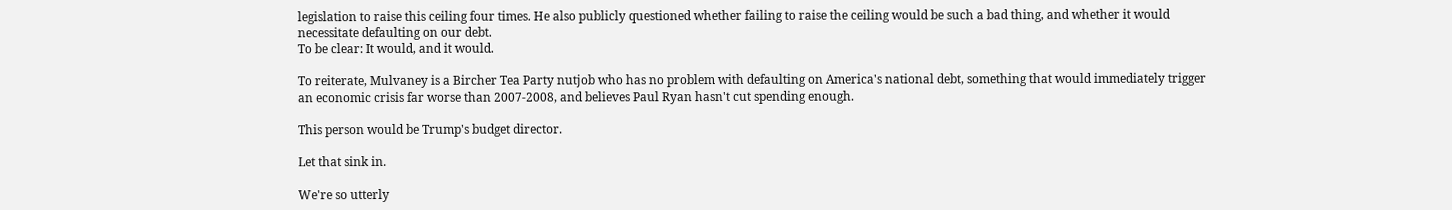legislation to raise this ceiling four times. He also publicly questioned whether failing to raise the ceiling would be such a bad thing, and whether it would necessitate defaulting on our debt.
To be clear: It would, and it would.

To reiterate, Mulvaney is a Bircher Tea Party nutjob who has no problem with defaulting on America's national debt, something that would immediately trigger an economic crisis far worse than 2007-2008, and believes Paul Ryan hasn't cut spending enough.

This person would be Trump's budget director.

Let that sink in.

We're so utterly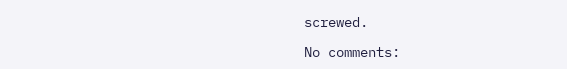screwed.

No comments: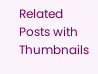Related Posts with Thumbnails